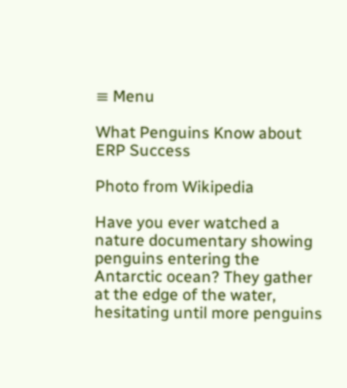≡ Menu

What Penguins Know about ERP Success

Photo from Wikipedia

Have you ever watched a nature documentary showing penguins entering the Antarctic ocean? They gather at the edge of the water, hesitating until more penguins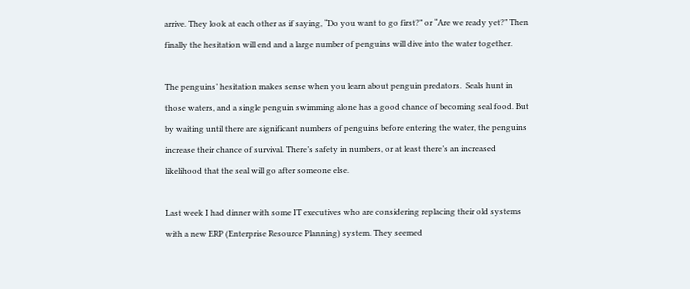arrive. They look at each other as if saying, “Do you want to go first?” or “Are we ready yet?” Then finally the hesitation will end and a large number of penguins will dive into the water together.

The penguins’ hesitation makes sense when you learn about penguin predators.  Seals hunt in those waters, and a single penguin swimming alone has a good chance of becoming seal food. But by waiting until there are significant numbers of penguins before entering the water, the penguins increase their chance of survival. There’s safety in numbers, or at least there’s an increased likelihood that the seal will go after someone else.

Last week I had dinner with some IT executives who are considering replacing their old systems with a new ERP (Enterprise Resource Planning) system. They seemed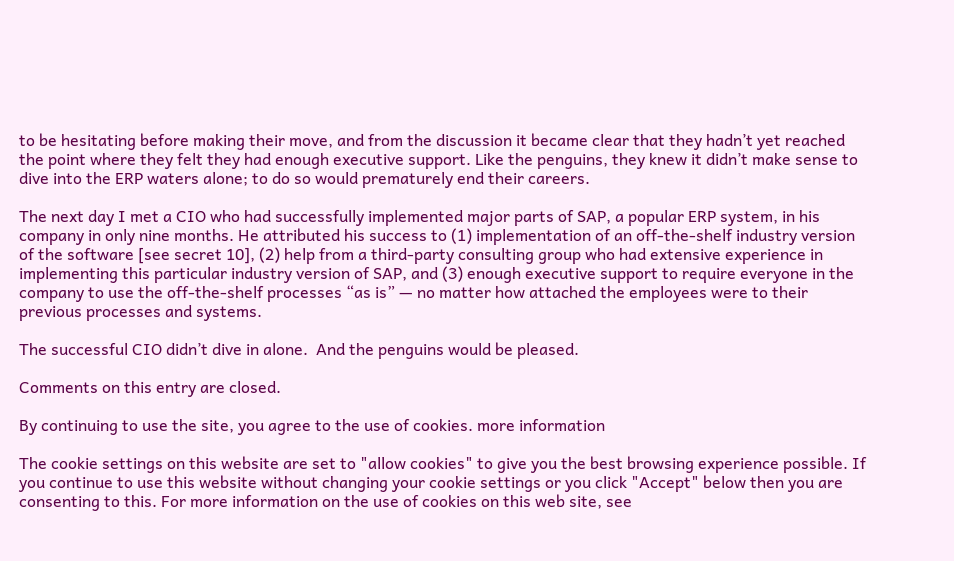to be hesitating before making their move, and from the discussion it became clear that they hadn’t yet reached the point where they felt they had enough executive support. Like the penguins, they knew it didn’t make sense to dive into the ERP waters alone; to do so would prematurely end their careers.

The next day I met a CIO who had successfully implemented major parts of SAP, a popular ERP system, in his company in only nine months. He attributed his success to (1) implementation of an off-the-shelf industry version of the software [see secret 10], (2) help from a third-party consulting group who had extensive experience in implementing this particular industry version of SAP, and (3) enough executive support to require everyone in the company to use the off-the-shelf processes “as is” — no matter how attached the employees were to their previous processes and systems.

The successful CIO didn’t dive in alone.  And the penguins would be pleased.

Comments on this entry are closed.

By continuing to use the site, you agree to the use of cookies. more information

The cookie settings on this website are set to "allow cookies" to give you the best browsing experience possible. If you continue to use this website without changing your cookie settings or you click "Accept" below then you are consenting to this. For more information on the use of cookies on this web site, see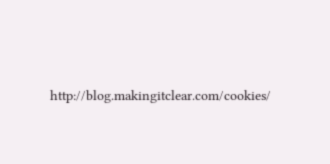http://blog.makingitclear.com/cookies/